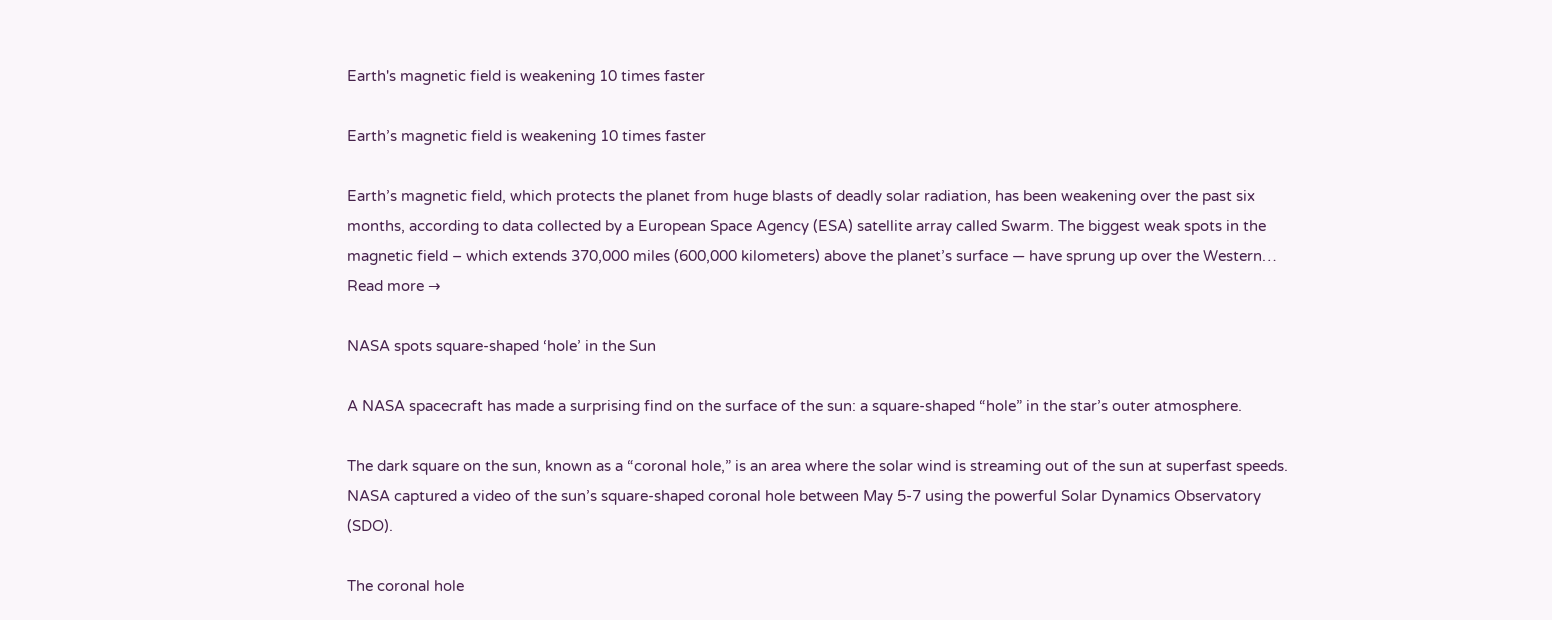Earth's magnetic field is weakening 10 times faster

Earth’s magnetic field is weakening 10 times faster

Earth’s magnetic field, which protects the planet from huge blasts of deadly solar radiation, has been weakening over the past six months, according to data collected by a European Space Agency (ESA) satellite array called Swarm. The biggest weak spots in the magnetic field – which extends 370,000 miles (600,000 kilometers) above the planet’s surface — have sprung up over the Western… Read more →

NASA spots square-shaped ‘hole’ in the Sun

A NASA spacecraft has made a surprising find on the surface of the sun: a square-shaped “hole” in the star’s outer atmosphere.

The dark square on the sun, known as a “coronal hole,” is an area where the solar wind is streaming out of the sun at superfast speeds. NASA captured a video of the sun’s square-shaped coronal hole between May 5-7 using the powerful Solar Dynamics Observatory (SDO).

The coronal hole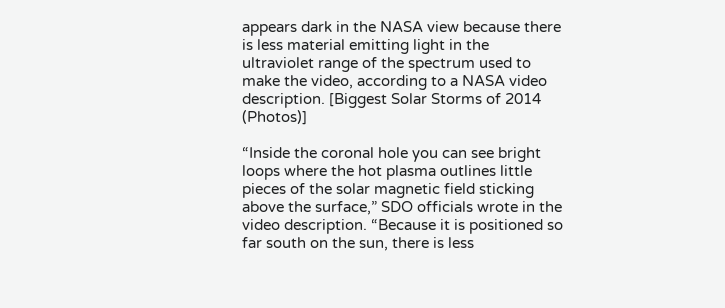appears dark in the NASA view because there is less material emitting light in the ultraviolet range of the spectrum used to make the video, according to a NASA video description. [Biggest Solar Storms of 2014 (Photos)]

“Inside the coronal hole you can see bright loops where the hot plasma outlines little pieces of the solar magnetic field sticking above the surface,” SDO officials wrote in the video description. “Because it is positioned so far south on the sun, there is less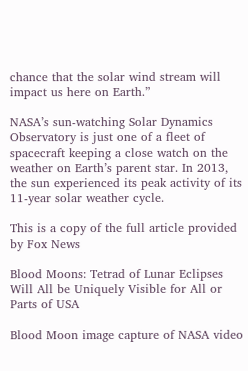chance that the solar wind stream will impact us here on Earth.”

NASA’s sun-watching Solar Dynamics Observatory is just one of a fleet of spacecraft keeping a close watch on the weather on Earth’s parent star. In 2013, the sun experienced its peak activity of its 11-year solar weather cycle.

This is a copy of the full article provided by Fox News

Blood Moons: Tetrad of Lunar Eclipses Will All be Uniquely Visible for All or Parts of USA

Blood Moon image capture of NASA video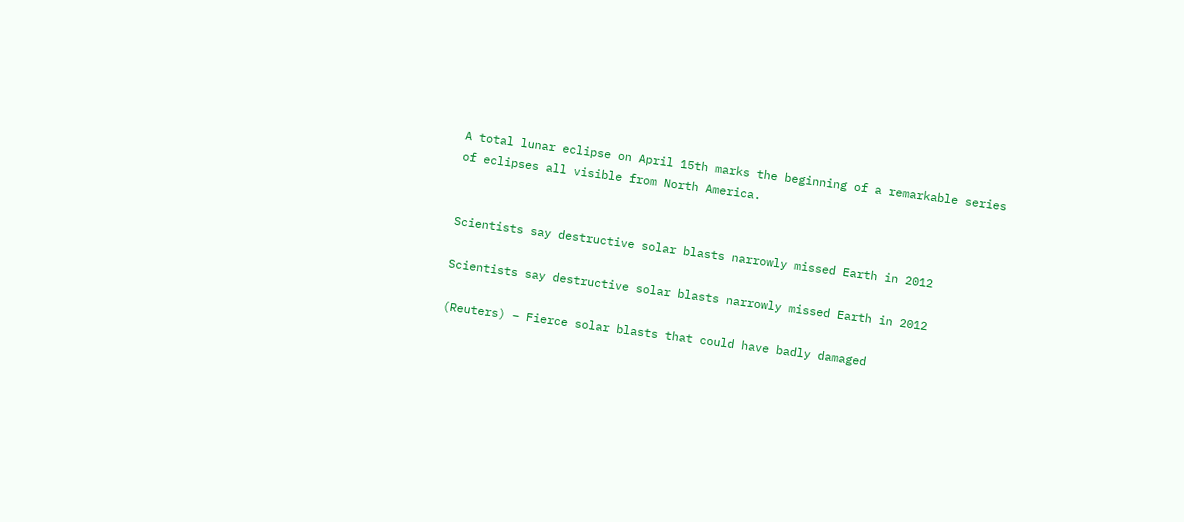A total lunar eclipse on April 15th marks the beginning of a remarkable series of eclipses all visible from North America.


Scientists say destructive solar blasts narrowly missed Earth in 2012

Scientists say destructive solar blasts narrowly missed Earth in 2012

(Reuters) – Fierce solar blasts that could have badly damaged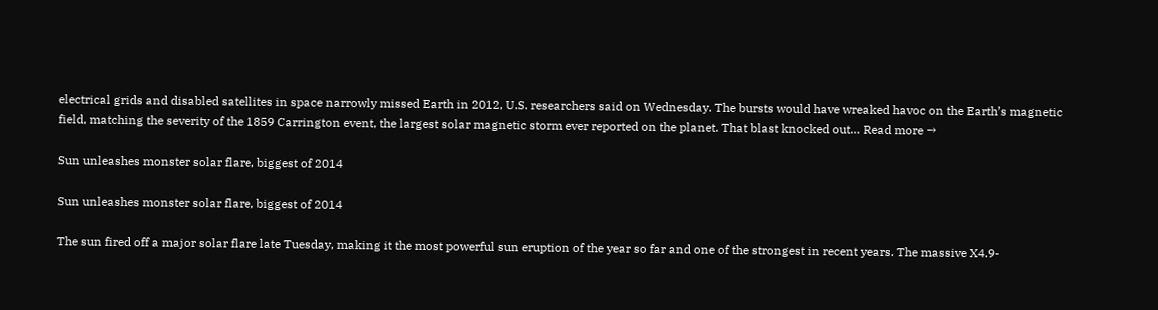electrical grids and disabled satellites in space narrowly missed Earth in 2012, U.S. researchers said on Wednesday. The bursts would have wreaked havoc on the Earth’s magnetic field, matching the severity of the 1859 Carrington event, the largest solar magnetic storm ever reported on the planet. That blast knocked out… Read more →

Sun unleashes monster solar flare, biggest of 2014

Sun unleashes monster solar flare, biggest of 2014

The sun fired off a major solar flare late Tuesday, making it the most powerful sun eruption of the year so far and one of the strongest in recent years. The massive X4.9-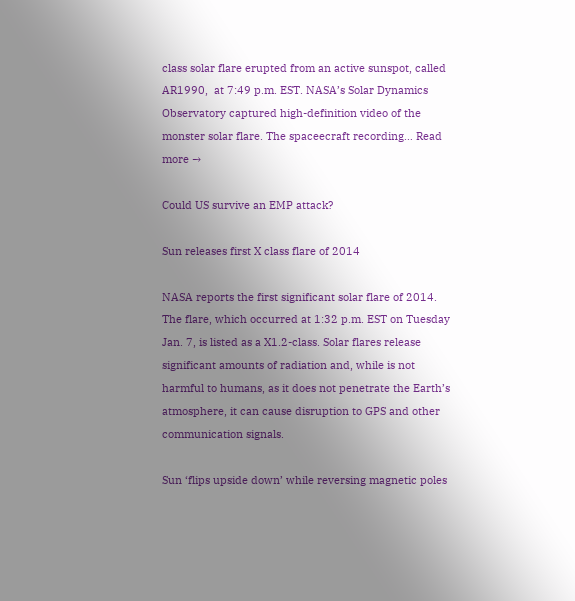class solar flare erupted from an active sunspot, called AR1990,  at 7:49 p.m. EST. NASA’s Solar Dynamics Observatory captured high-definition video of the monster solar flare. The spaceecraft recording… Read more →

Could US survive an EMP attack?

Sun releases first X class flare of 2014

NASA reports the first significant solar flare of 2014. The flare, which occurred at 1:32 p.m. EST on Tuesday Jan. 7, is listed as a X1.2-class. Solar flares release significant amounts of radiation and, while is not harmful to humans, as it does not penetrate the Earth’s atmosphere, it can cause disruption to GPS and other communication signals.

Sun ‘flips upside down’ while reversing magnetic poles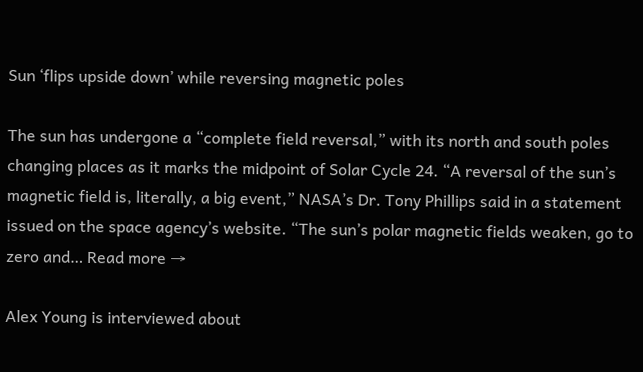Sun ‘flips upside down’ while reversing magnetic poles

The sun has undergone a “complete field reversal,” with its north and south poles changing places as it marks the midpoint of Solar Cycle 24. “A reversal of the sun’s magnetic field is, literally, a big event,” NASA’s Dr. Tony Phillips said in a statement issued on the space agency’s website. “The sun’s polar magnetic fields weaken, go to zero and… Read more →

Alex Young is interviewed about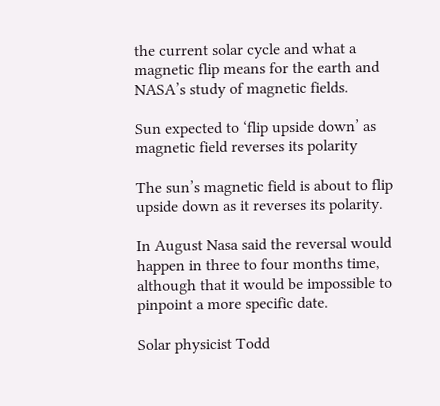the current solar cycle and what a magnetic flip means for the earth and NASA’s study of magnetic fields.

Sun expected to ‘flip upside down’ as magnetic field reverses its polarity

The sun’s magnetic field is about to flip upside down as it reverses its polarity.

In August Nasa said the reversal would happen in three to four months time, although that it would be impossible to pinpoint a more specific date.

Solar physicist Todd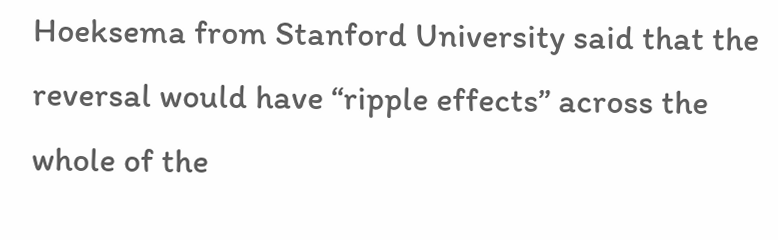Hoeksema from Stanford University said that the reversal would have “ripple effects” across the whole of the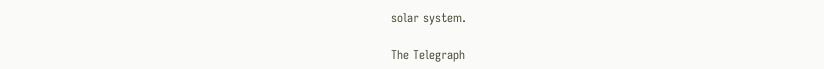solar system.

The Telegraph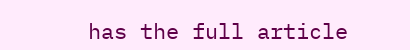has the full article